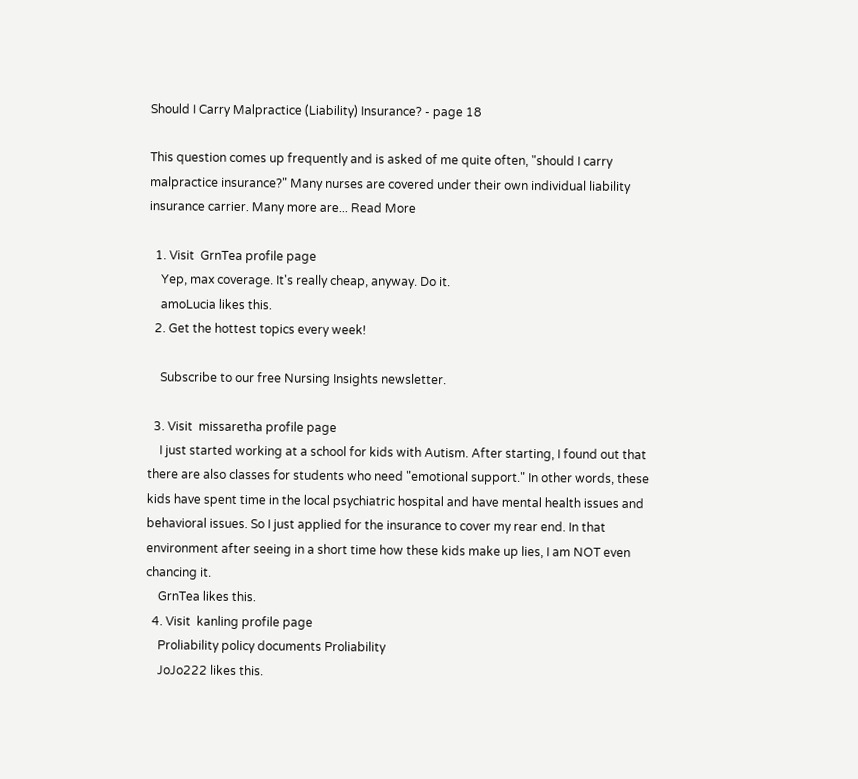Should I Carry Malpractice (Liability) Insurance? - page 18

This question comes up frequently and is asked of me quite often, "should I carry malpractice insurance?" Many nurses are covered under their own individual liability insurance carrier. Many more are... Read More

  1. Visit  GrnTea profile page
    Yep, max coverage. It's really cheap, anyway. Do it.
    amoLucia likes this.
  2. Get the hottest topics every week!

    Subscribe to our free Nursing Insights newsletter.

  3. Visit  missaretha profile page
    I just started working at a school for kids with Autism. After starting, I found out that there are also classes for students who need "emotional support." In other words, these kids have spent time in the local psychiatric hospital and have mental health issues and behavioral issues. So I just applied for the insurance to cover my rear end. In that environment after seeing in a short time how these kids make up lies, I am NOT even chancing it.
    GrnTea likes this.
  4. Visit  kanling profile page
    Proliability policy documents Proliability
    JoJo222 likes this.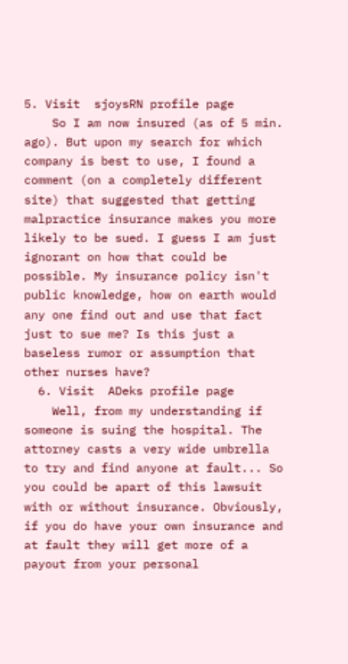5. Visit  sjoysRN profile page
    So I am now insured (as of 5 min. ago). But upon my search for which company is best to use, I found a comment (on a completely different site) that suggested that getting malpractice insurance makes you more likely to be sued. I guess I am just ignorant on how that could be possible. My insurance policy isn't public knowledge, how on earth would any one find out and use that fact just to sue me? Is this just a baseless rumor or assumption that other nurses have?
  6. Visit  ADeks profile page
    Well, from my understanding if someone is suing the hospital. The attorney casts a very wide umbrella to try and find anyone at fault... So you could be apart of this lawsuit with or without insurance. Obviously, if you do have your own insurance and at fault they will get more of a payout from your personal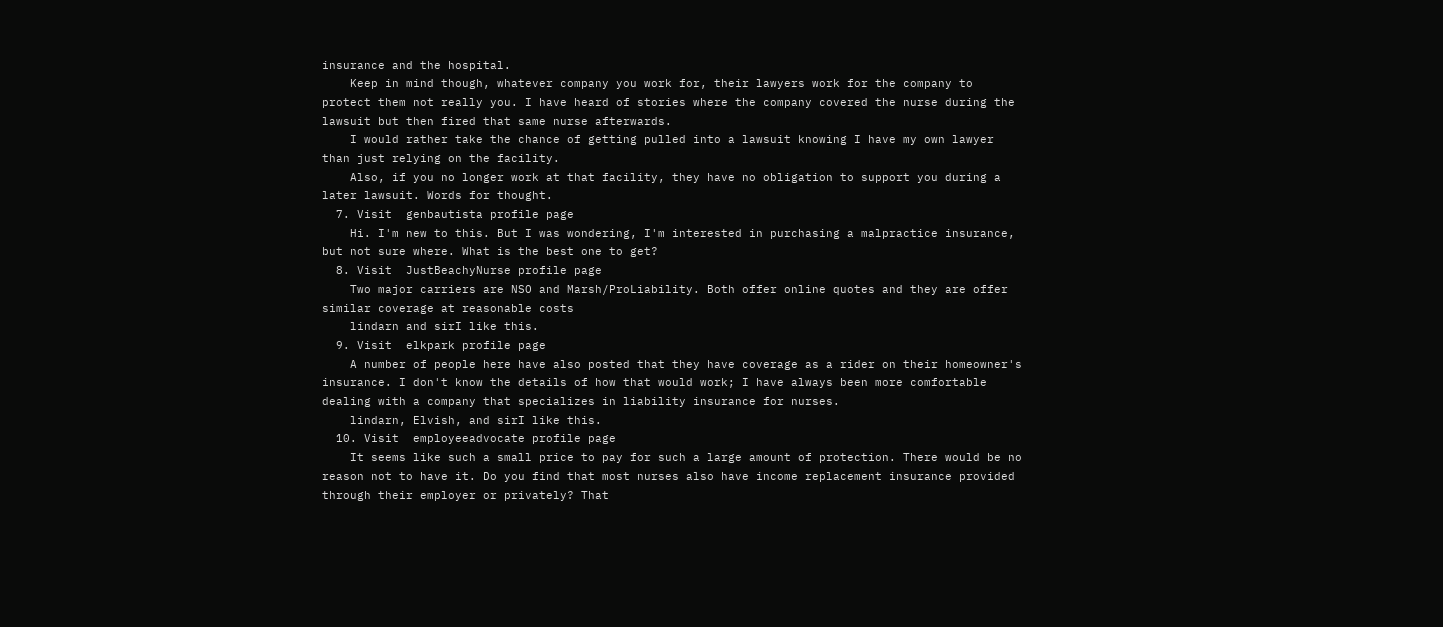insurance and the hospital.
    Keep in mind though, whatever company you work for, their lawyers work for the company to protect them not really you. I have heard of stories where the company covered the nurse during the lawsuit but then fired that same nurse afterwards.
    I would rather take the chance of getting pulled into a lawsuit knowing I have my own lawyer than just relying on the facility.
    Also, if you no longer work at that facility, they have no obligation to support you during a later lawsuit. Words for thought.
  7. Visit  genbautista profile page
    Hi. I'm new to this. But I was wondering, I'm interested in purchasing a malpractice insurance, but not sure where. What is the best one to get?
  8. Visit  JustBeachyNurse profile page
    Two major carriers are NSO and Marsh/ProLiability. Both offer online quotes and they are offer similar coverage at reasonable costs
    lindarn and sirI like this.
  9. Visit  elkpark profile page
    A number of people here have also posted that they have coverage as a rider on their homeowner's insurance. I don't know the details of how that would work; I have always been more comfortable dealing with a company that specializes in liability insurance for nurses.
    lindarn, Elvish, and sirI like this.
  10. Visit  employeeadvocate profile page
    It seems like such a small price to pay for such a large amount of protection. There would be no reason not to have it. Do you find that most nurses also have income replacement insurance provided through their employer or privately? That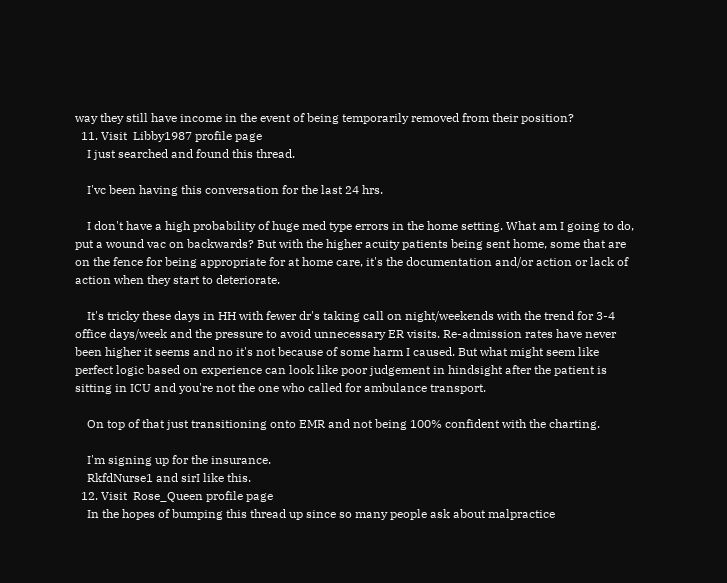way they still have income in the event of being temporarily removed from their position?
  11. Visit  Libby1987 profile page
    I just searched and found this thread.

    I'vc been having this conversation for the last 24 hrs.

    I don't have a high probability of huge med type errors in the home setting. What am I going to do, put a wound vac on backwards? But with the higher acuity patients being sent home, some that are on the fence for being appropriate for at home care, it's the documentation and/or action or lack of action when they start to deteriorate.

    It's tricky these days in HH with fewer dr's taking call on night/weekends with the trend for 3-4 office days/week and the pressure to avoid unnecessary ER visits. Re-admission rates have never been higher it seems and no it's not because of some harm I caused. But what might seem like perfect logic based on experience can look like poor judgement in hindsight after the patient is sitting in ICU and you're not the one who called for ambulance transport.

    On top of that just transitioning onto EMR and not being 100% confident with the charting.

    I'm signing up for the insurance.
    RkfdNurse1 and sirI like this.
  12. Visit  Rose_Queen profile page
    In the hopes of bumping this thread up since so many people ask about malpractice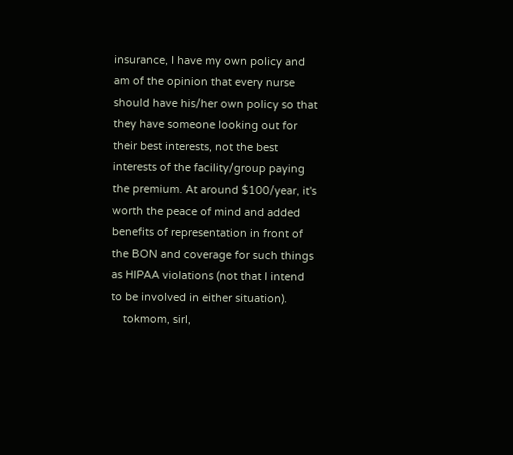insurance, I have my own policy and am of the opinion that every nurse should have his/her own policy so that they have someone looking out for their best interests, not the best interests of the facility/group paying the premium. At around $100/year, it's worth the peace of mind and added benefits of representation in front of the BON and coverage for such things as HIPAA violations (not that I intend to be involved in either situation).
    tokmom, sirI,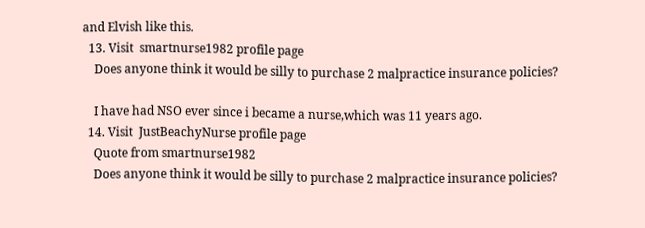and Elvish like this.
  13. Visit  smartnurse1982 profile page
    Does anyone think it would be silly to purchase 2 malpractice insurance policies?

    I have had NSO ever since i became a nurse,which was 11 years ago.
  14. Visit  JustBeachyNurse profile page
    Quote from smartnurse1982
    Does anyone think it would be silly to purchase 2 malpractice insurance policies?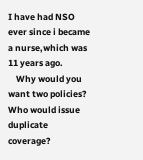I have had NSO ever since i became a nurse,which was 11 years ago.
    Why would you want two policies? Who would issue duplicate coverage?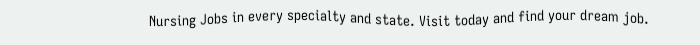Nursing Jobs in every specialty and state. Visit today and find your dream job.